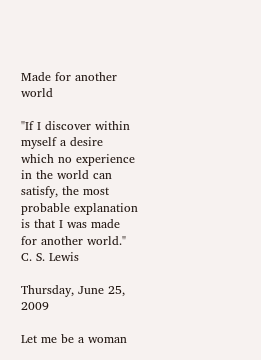Made for another world

"If I discover within myself a desire which no experience in the world can satisfy, the most probable explanation is that I was made for another world." C. S. Lewis

Thursday, June 25, 2009

Let me be a woman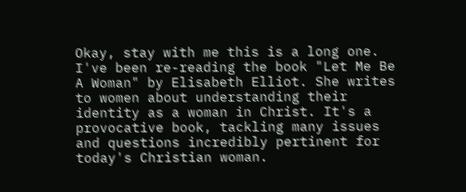Okay, stay with me this is a long one. I've been re-reading the book "Let Me Be A Woman" by Elisabeth Elliot. She writes to women about understanding their identity as a woman in Christ. It's a provocative book, tackling many issues and questions incredibly pertinent for today's Christian woman.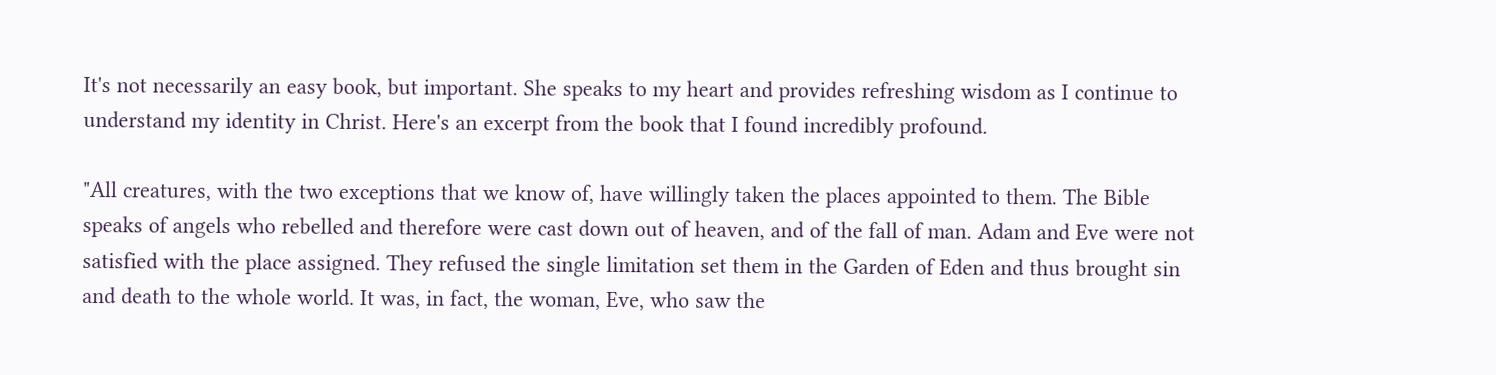It's not necessarily an easy book, but important. She speaks to my heart and provides refreshing wisdom as I continue to understand my identity in Christ. Here's an excerpt from the book that I found incredibly profound.

"All creatures, with the two exceptions that we know of, have willingly taken the places appointed to them. The Bible speaks of angels who rebelled and therefore were cast down out of heaven, and of the fall of man. Adam and Eve were not satisfied with the place assigned. They refused the single limitation set them in the Garden of Eden and thus brought sin and death to the whole world. It was, in fact, the woman, Eve, who saw the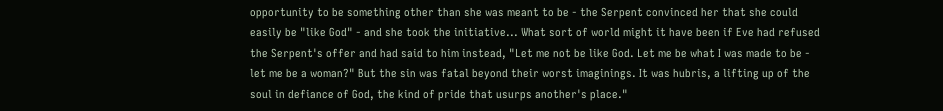opportunity to be something other than she was meant to be - the Serpent convinced her that she could easily be "like God" - and she took the initiative... What sort of world might it have been if Eve had refused the Serpent's offer and had said to him instead, "Let me not be like God. Let me be what I was made to be - let me be a woman?" But the sin was fatal beyond their worst imaginings. It was hubris, a lifting up of the soul in defiance of God, the kind of pride that usurps another's place."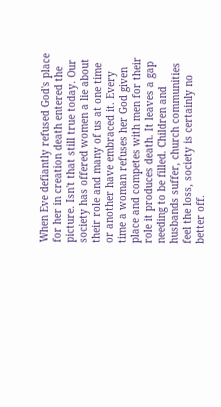When Eve defiantly refused God's place for her in creation death entered the picture. Isn't that still true today. Our society has offered women a lie about their role and many of us at one time or another have embraced it. Every time a woman refuses her God given place and competes with men for their role it produces death. It leaves a gap needing to be filled. Children and husbands suffer, church communities feel the loss, society is certainly no better off.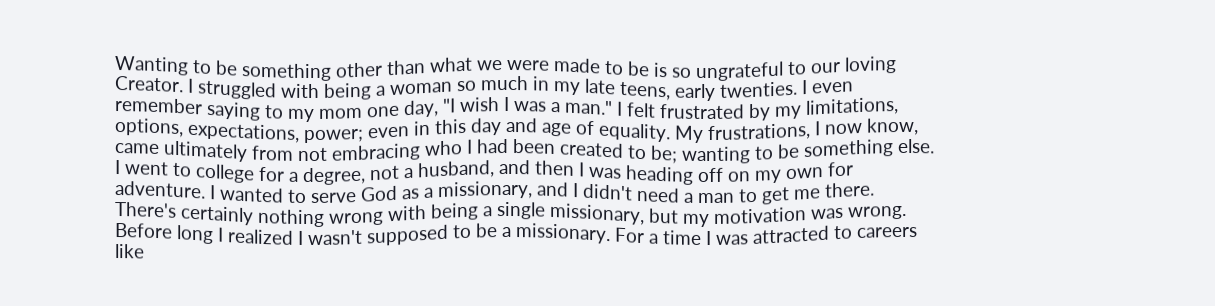Wanting to be something other than what we were made to be is so ungrateful to our loving Creator. I struggled with being a woman so much in my late teens, early twenties. I even remember saying to my mom one day, "I wish I was a man." I felt frustrated by my limitations, options, expectations, power; even in this day and age of equality. My frustrations, I now know, came ultimately from not embracing who I had been created to be; wanting to be something else. I went to college for a degree, not a husband, and then I was heading off on my own for adventure. I wanted to serve God as a missionary, and I didn't need a man to get me there. There's certainly nothing wrong with being a single missionary, but my motivation was wrong. Before long I realized I wasn't supposed to be a missionary. For a time I was attracted to careers like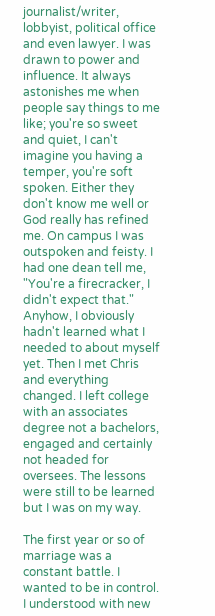journalist/writer, lobbyist, political office and even lawyer. I was drawn to power and influence. It always astonishes me when people say things to me like; you're so sweet and quiet, I can't imagine you having a temper, you're soft spoken. Either they don't know me well or God really has refined me. On campus I was outspoken and feisty. I had one dean tell me, "You're a firecracker, I didn't expect that." Anyhow, I obviously hadn't learned what I needed to about myself yet. Then I met Chris and everything changed. I left college with an associates degree not a bachelors, engaged and certainly not headed for oversees. The lessons were still to be learned but I was on my way.

The first year or so of marriage was a constant battle. I wanted to be in control. I understood with new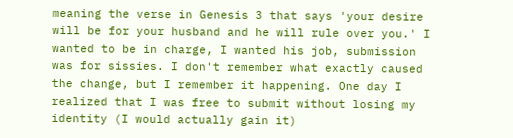meaning the verse in Genesis 3 that says 'your desire will be for your husband and he will rule over you.' I wanted to be in charge, I wanted his job, submission was for sissies. I don't remember what exactly caused the change, but I remember it happening. One day I realized that I was free to submit without losing my identity (I would actually gain it)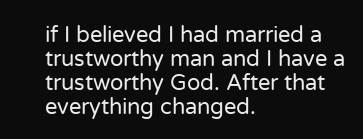if I believed I had married a trustworthy man and I have a trustworthy God. After that everything changed.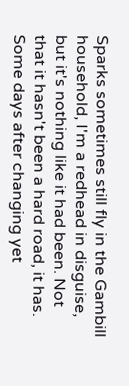Sparks sometimes still fly in the Gambill household, I'm a redhead in disguise, but it's nothing like it had been. Not that it hasn't been a hard road, it has. Some days after changing yet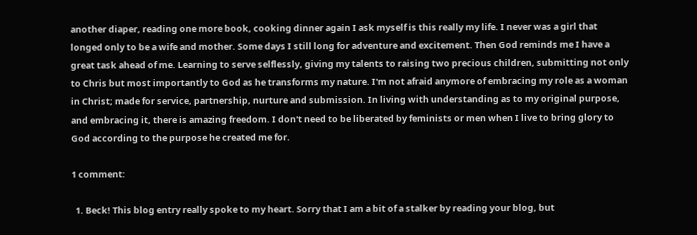another diaper, reading one more book, cooking dinner again I ask myself is this really my life. I never was a girl that longed only to be a wife and mother. Some days I still long for adventure and excitement. Then God reminds me I have a great task ahead of me. Learning to serve selflessly, giving my talents to raising two precious children, submitting not only to Chris but most importantly to God as he transforms my nature. I'm not afraid anymore of embracing my role as a woman in Christ; made for service, partnership, nurture and submission. In living with understanding as to my original purpose, and embracing it, there is amazing freedom. I don't need to be liberated by feminists or men when I live to bring glory to God according to the purpose he created me for.

1 comment:

  1. Beck! This blog entry really spoke to my heart. Sorry that I am a bit of a stalker by reading your blog, but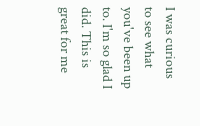I was curious to see what you've been up to. I'm so glad I did. This is great for me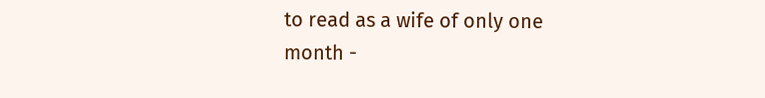to read as a wife of only one month -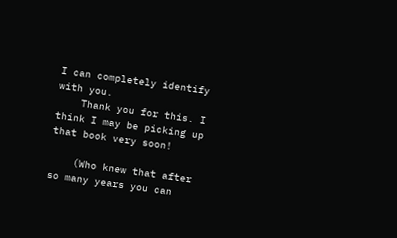I can completely identify with you.
    Thank you for this. I think I may be picking up that book very soon!

    (Who knew that after so many years you can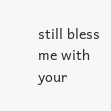still bless me with your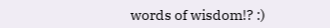words of wisdom!? :)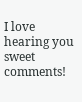I love hearing you sweet comments!